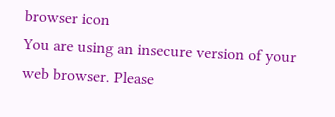browser icon
You are using an insecure version of your web browser. Please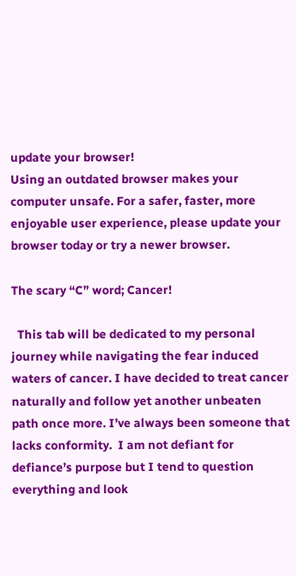update your browser!
Using an outdated browser makes your computer unsafe. For a safer, faster, more enjoyable user experience, please update your browser today or try a newer browser.

The scary “C” word; Cancer!

  This tab will be dedicated to my personal journey while navigating the fear induced waters of cancer. I have decided to treat cancer naturally and follow yet another unbeaten path once more. I’ve always been someone that lacks conformity.  I am not defiant for defiance’s purpose but I tend to question everything and look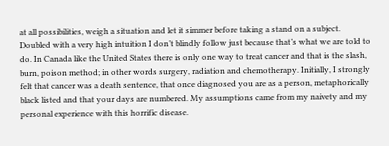at all possibilities, weigh a situation and let it simmer before taking a stand on a subject. Doubled with a very high intuition I don’t blindly follow just because that’s what we are told to do. In Canada like the United States there is only one way to treat cancer and that is the slash, burn, poison method; in other words surgery, radiation and chemotherapy. Initially, I strongly felt that cancer was a death sentence, that once diagnosed you are as a person, metaphorically black listed and that your days are numbered. My assumptions came from my naivety and my personal experience with this horrific disease.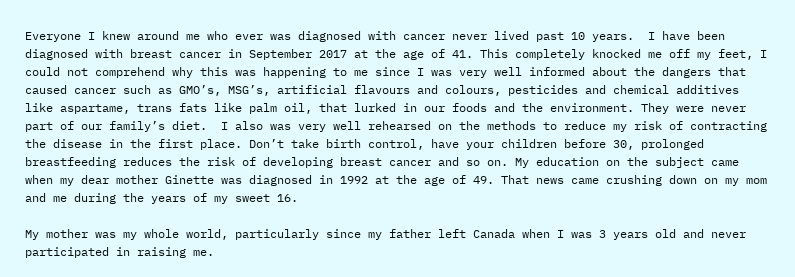Everyone I knew around me who ever was diagnosed with cancer never lived past 10 years.  I have been diagnosed with breast cancer in September 2017 at the age of 41. This completely knocked me off my feet, I could not comprehend why this was happening to me since I was very well informed about the dangers that caused cancer such as GMO’s, MSG’s, artificial flavours and colours, pesticides and chemical additives like aspartame, trans fats like palm oil, that lurked in our foods and the environment. They were never part of our family’s diet.  I also was very well rehearsed on the methods to reduce my risk of contracting the disease in the first place. Don’t take birth control, have your children before 30, prolonged breastfeeding reduces the risk of developing breast cancer and so on. My education on the subject came when my dear mother Ginette was diagnosed in 1992 at the age of 49. That news came crushing down on my mom and me during the years of my sweet 16.

My mother was my whole world, particularly since my father left Canada when I was 3 years old and never participated in raising me.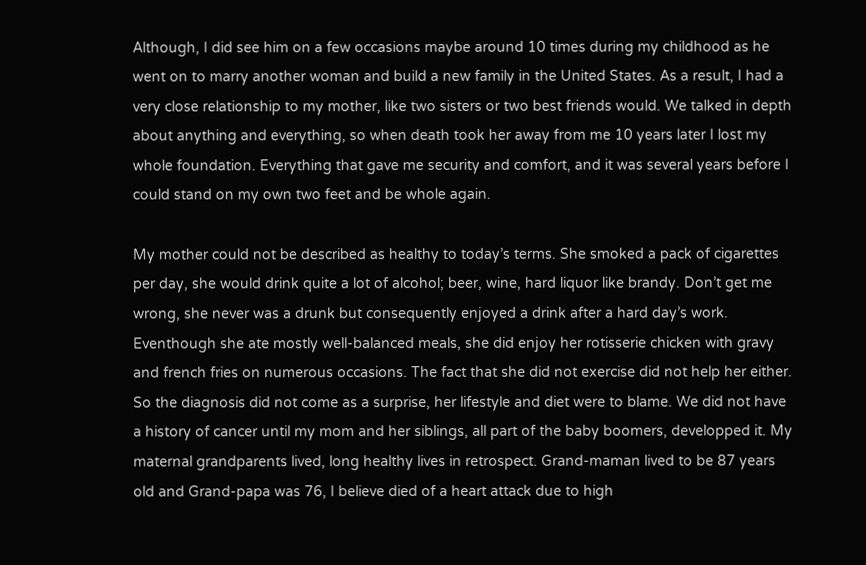Although, I did see him on a few occasions maybe around 10 times during my childhood as he went on to marry another woman and build a new family in the United States. As a result, I had a very close relationship to my mother, like two sisters or two best friends would. We talked in depth about anything and everything, so when death took her away from me 10 years later I lost my whole foundation. Everything that gave me security and comfort, and it was several years before I could stand on my own two feet and be whole again.

My mother could not be described as healthy to today’s terms. She smoked a pack of cigarettes per day, she would drink quite a lot of alcohol; beer, wine, hard liquor like brandy. Don’t get me wrong, she never was a drunk but consequently enjoyed a drink after a hard day’s work. Eventhough she ate mostly well-balanced meals, she did enjoy her rotisserie chicken with gravy and french fries on numerous occasions. The fact that she did not exercise did not help her either. So the diagnosis did not come as a surprise, her lifestyle and diet were to blame. We did not have a history of cancer until my mom and her siblings, all part of the baby boomers, developped it. My maternal grandparents lived, long healthy lives in retrospect. Grand-maman lived to be 87 years old and Grand-papa was 76, I believe died of a heart attack due to high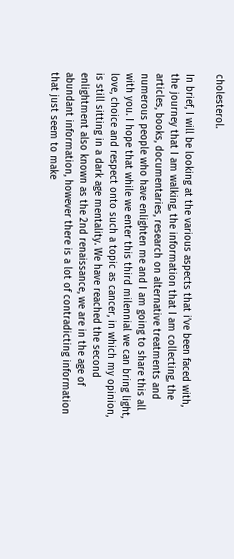cholesterol.

In brief, I will be looking at the various aspects that i’ve been faced with, the journey that I am walking, the information that I am collecting, the articles, books, documentaries, research on alternative treatments and numerous people who have enlighten me and I am going to share this all with you. I hope that while we enter this third milennial we can bring light, love, choice and respect onto such a topic as cancer, in which my opinion, is still sitting in a dark age mentality. We have reached the second enlightment also known as the 2nd renaissance, we are in the age of abundant information, however there is a lot of contradicting information that just seem to make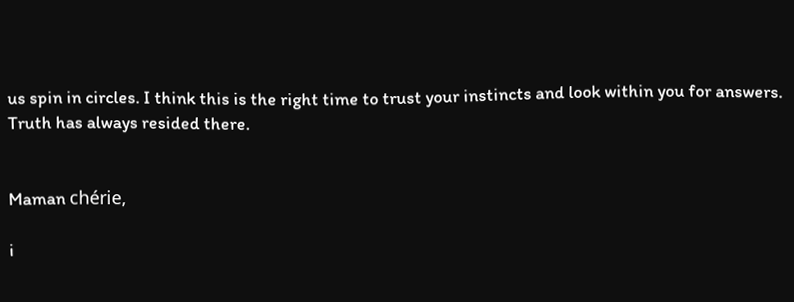us spin in circles. I think this is the right time to trust your instincts and look within you for answers. Truth has always resided there.


Maman chérie,

i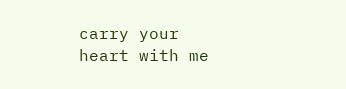carry your heart with me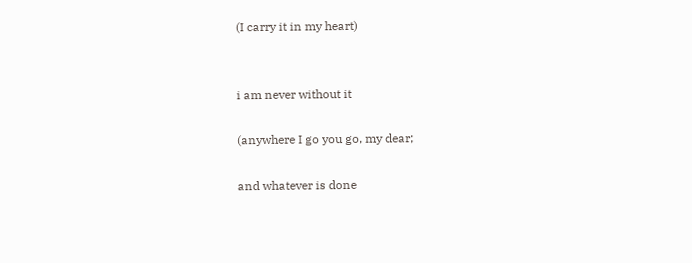(I carry it in my heart)


i am never without it

(anywhere I go you go, my dear;

and whatever is done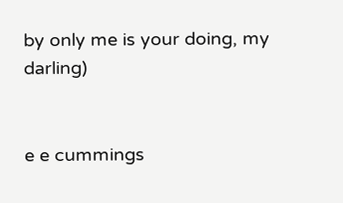by only me is your doing, my darling)


e e cummings